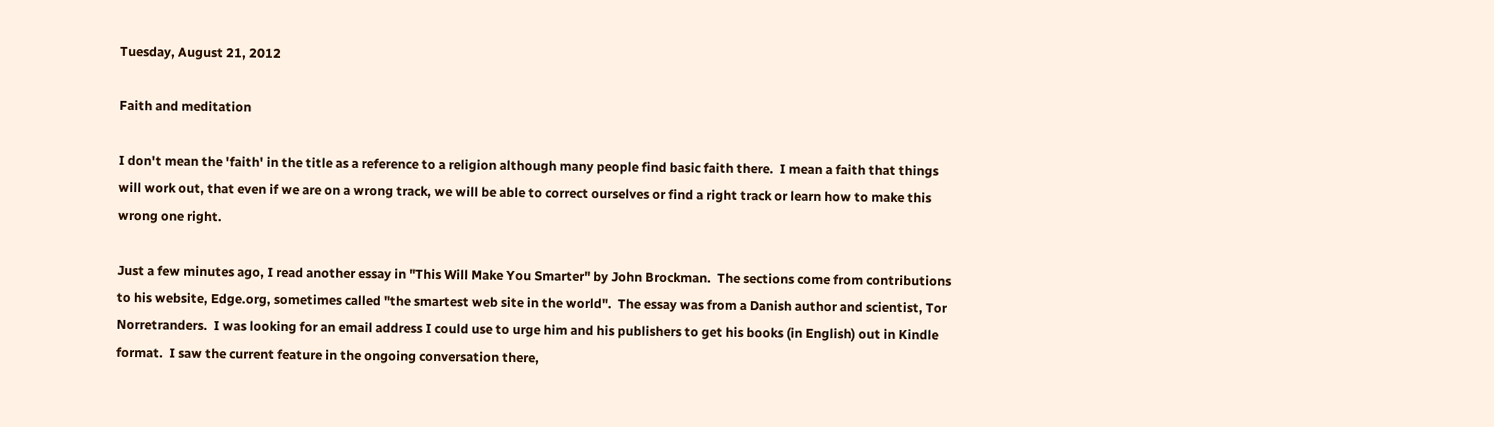Tuesday, August 21, 2012

Faith and meditation

I don't mean the 'faith' in the title as a reference to a religion although many people find basic faith there.  I mean a faith that things will work out, that even if we are on a wrong track, we will be able to correct ourselves or find a right track or learn how to make this wrong one right.

Just a few minutes ago, I read another essay in "This Will Make You Smarter" by John Brockman.  The sections come from contributions to his website, Edge.org, sometimes called "the smartest web site in the world".  The essay was from a Danish author and scientist, Tor Norretranders.  I was looking for an email address I could use to urge him and his publishers to get his books (in English) out in Kindle format.  I saw the current feature in the ongoing conversation there,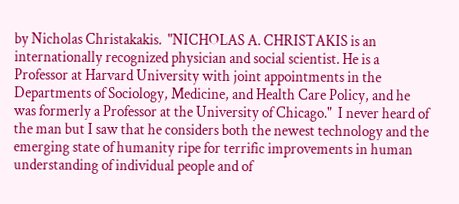by Nicholas Christakakis.  "NICHOLAS A. CHRISTAKIS is an internationally recognized physician and social scientist. He is a Professor at Harvard University with joint appointments in the Departments of Sociology, Medicine, and Health Care Policy, and he was formerly a Professor at the University of Chicago."  I never heard of the man but I saw that he considers both the newest technology and the emerging state of humanity ripe for terrific improvements in human understanding of individual people and of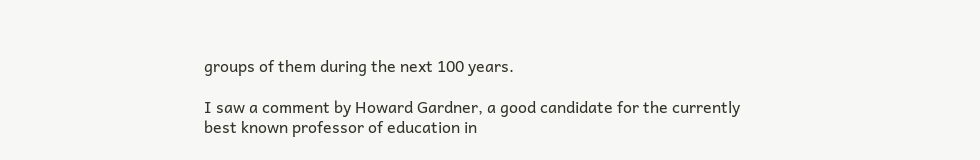groups of them during the next 100 years.

I saw a comment by Howard Gardner, a good candidate for the currently best known professor of education in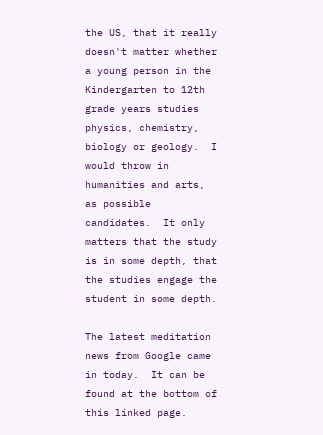the US, that it really doesn't matter whether a young person in the Kindergarten to 12th grade years studies physics, chemistry, biology or geology.  I would throw in humanities and arts, as possible candidates.  It only matters that the study is in some depth, that the studies engage the student in some depth.

The latest meditation news from Google came in today.  It can be found at the bottom of this linked page.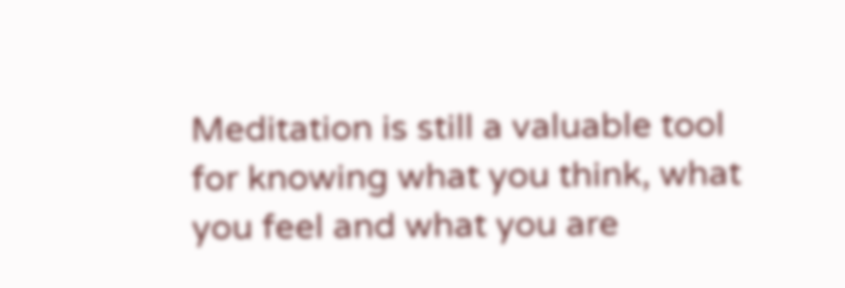Meditation is still a valuable tool for knowing what you think, what you feel and what you are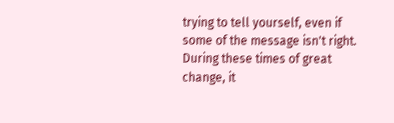trying to tell yourself, even if some of the message isn't right.  During these times of great change, it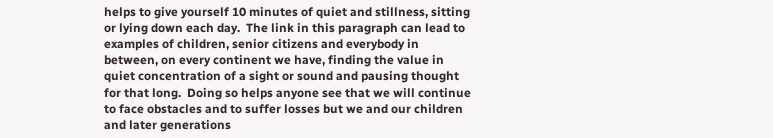helps to give yourself 10 minutes of quiet and stillness, sitting or lying down each day.  The link in this paragraph can lead to examples of children, senior citizens and everybody in between, on every continent we have, finding the value in quiet concentration of a sight or sound and pausing thought for that long.  Doing so helps anyone see that we will continue to face obstacles and to suffer losses but we and our children and later generations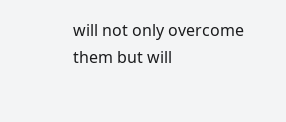will not only overcome them but will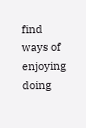find ways of enjoying doing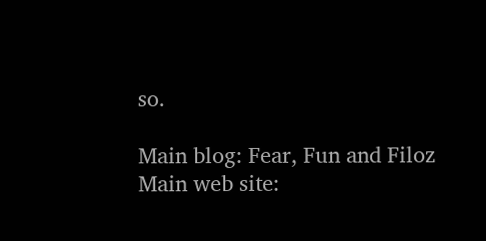so.

Main blog: Fear, Fun and Filoz
Main web site: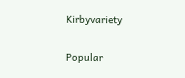Kirbyvariety

Popular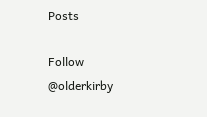Posts

Follow @olderkirby